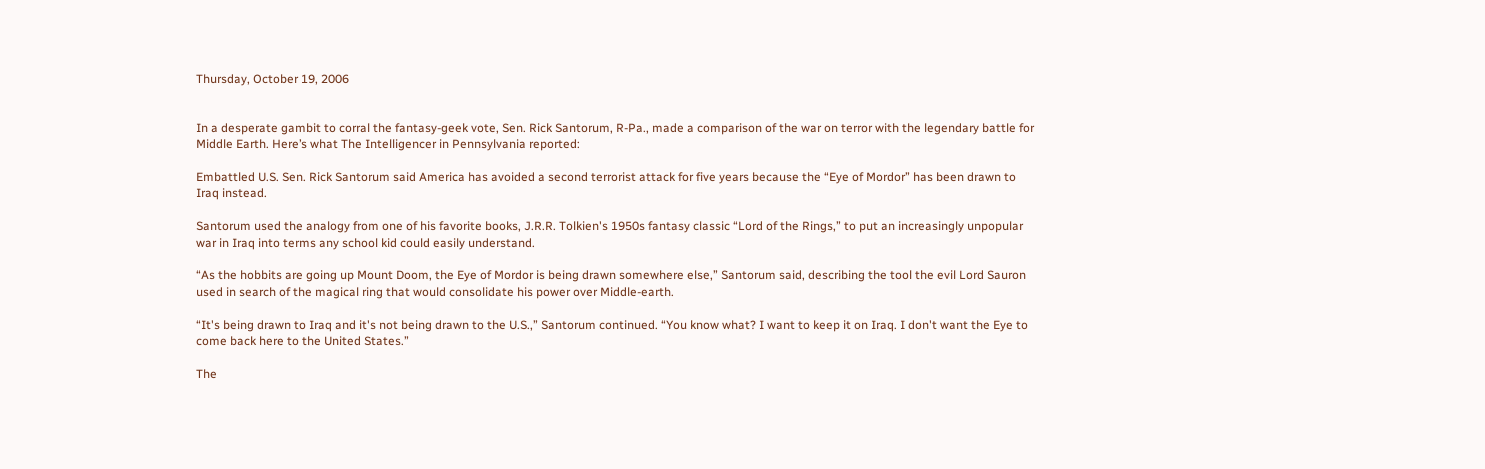Thursday, October 19, 2006


In a desperate gambit to corral the fantasy-geek vote, Sen. Rick Santorum, R-Pa., made a comparison of the war on terror with the legendary battle for Middle Earth. Here’s what The Intelligencer in Pennsylvania reported:

Embattled U.S. Sen. Rick Santorum said America has avoided a second terrorist attack for five years because the “Eye of Mordor” has been drawn to Iraq instead.

Santorum used the analogy from one of his favorite books, J.R.R. Tolkien's 1950s fantasy classic “Lord of the Rings,” to put an increasingly unpopular war in Iraq into terms any school kid could easily understand.

“As the hobbits are going up Mount Doom, the Eye of Mordor is being drawn somewhere else,” Santorum said, describing the tool the evil Lord Sauron used in search of the magical ring that would consolidate his power over Middle-earth.

“It's being drawn to Iraq and it's not being drawn to the U.S.,” Santorum continued. “You know what? I want to keep it on Iraq. I don't want the Eye to come back here to the United States.”

The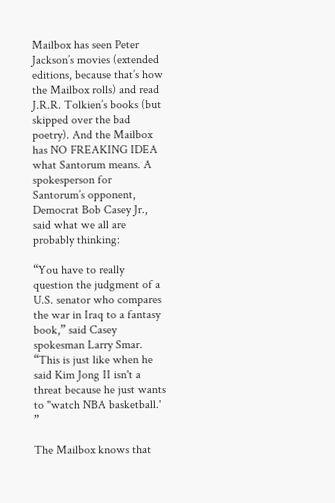Mailbox has seen Peter Jackson’s movies (extended editions, because that’s how the Mailbox rolls) and read J.R.R. Tolkien’s books (but skipped over the bad poetry). And the Mailbox has NO FREAKING IDEA what Santorum means. A spokesperson for Santorum’s opponent, Democrat Bob Casey Jr., said what we all are probably thinking:

“You have to really question the judgment of a U.S. senator who compares the war in Iraq to a fantasy book,” said Casey spokesman Larry Smar. “This is just like when he said Kim Jong II isn't a threat because he just wants to "watch NBA basketball.' ”

The Mailbox knows that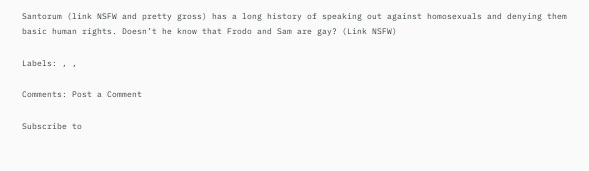Santorum (link NSFW and pretty gross) has a long history of speaking out against homosexuals and denying them basic human rights. Doesn’t he know that Frodo and Sam are gay? (Link NSFW)

Labels: , ,

Comments: Post a Comment

Subscribe to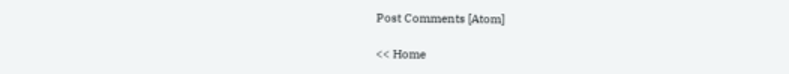Post Comments [Atom]

<< Home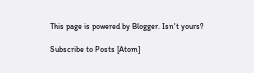This page is powered by Blogger. Isn't yours?

Subscribe to Posts [Atom]